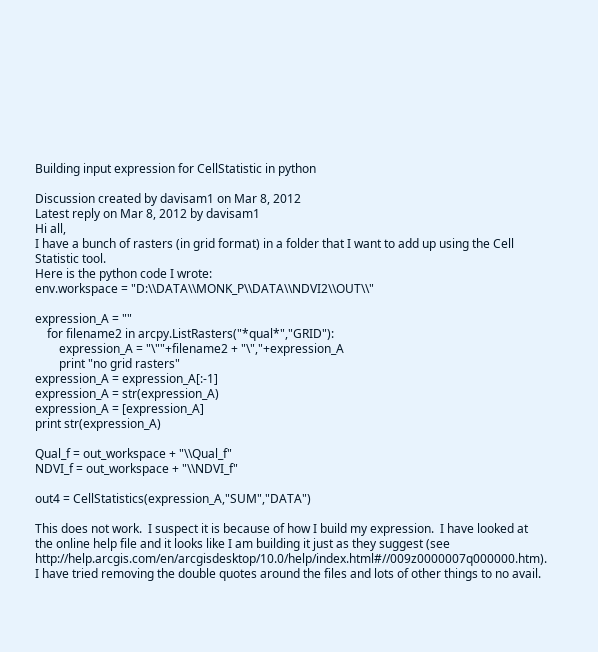Building input expression for CellStatistic in python

Discussion created by davisam1 on Mar 8, 2012
Latest reply on Mar 8, 2012 by davisam1
Hi all,
I have a bunch of rasters (in grid format) in a folder that I want to add up using the Cell Statistic tool.
Here is the python code I wrote:
env.workspace = "D:\\DATA\\MONK_P\\DATA\\NDVI2\\OUT\\"

expression_A = ""
    for filename2 in arcpy.ListRasters("*qual*","GRID"):
        expression_A = "\""+filename2 + "\","+expression_A
        print "no grid rasters"
expression_A = expression_A[:-1]
expression_A = str(expression_A)
expression_A = [expression_A]
print str(expression_A)

Qual_f = out_workspace + "\\Qual_f"
NDVI_f = out_workspace + "\\NDVI_f"

out4 = CellStatistics(expression_A,"SUM","DATA")

This does not work.  I suspect it is because of how I build my expression.  I have looked at the online help file and it looks like I am building it just as they suggest (see http://help.arcgis.com/en/arcgisdesktop/10.0/help/index.html#//009z0000007q000000.htm).  I have tried removing the double quotes around the files and lots of other things to no avail.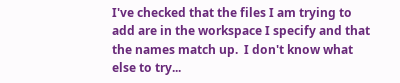I've checked that the files I am trying to add are in the workspace I specify and that the names match up.  I don't know what else to try...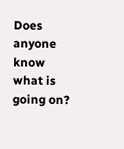Does anyone know what is going on?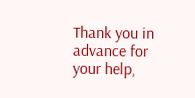Thank you in advance for your help,